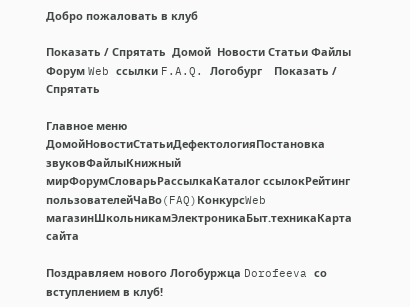Добро пожаловать в клуб

Показать / Спрятать  Домой  Новости Статьи Файлы Форум Web ссылки F.A.Q. Логобург    Показать / Спрятать

Главное меню
ДомойНовостиСтатьиДефектологияПостановка звуковФайлыКнижный мирФорумСловарьРассылкаКаталог ссылокРейтинг пользователейЧаВо(FAQ)КонкурсWeb магазинШкольникамЭлектроникаБыт.техникаКарта сайта

Поздравляем нового Логобуржца Dorofeeva со вступлением в клуб!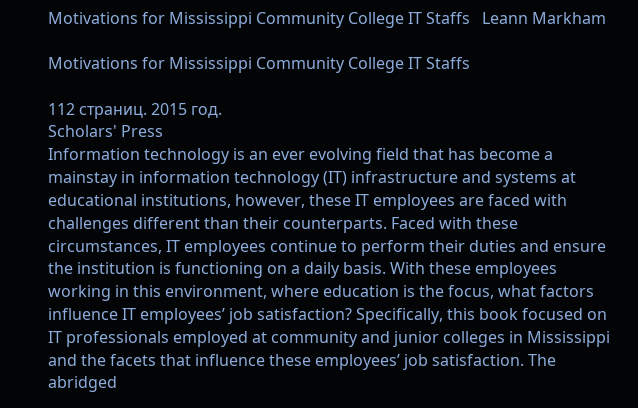Motivations for Mississippi Community College IT Staffs   Leann Markham

Motivations for Mississippi Community College IT Staffs

112 страниц. 2015 год.
Scholars' Press
Information technology is an ever evolving field that has become a mainstay in information technology (IT) infrastructure and systems at educational institutions, however, these IT employees are faced with challenges different than their counterparts. Faced with these circumstances, IT employees continue to perform their duties and ensure the institution is functioning on a daily basis. With these employees working in this environment, where education is the focus, what factors influence IT employees’ job satisfaction? Specifically, this book focused on IT professionals employed at community and junior colleges in Mississippi and the facets that influence these employees’ job satisfaction. The abridged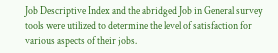Job Descriptive Index and the abridged Job in General survey tools were utilized to determine the level of satisfaction for various aspects of their jobs.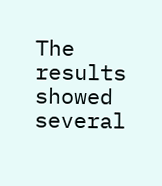The results showed several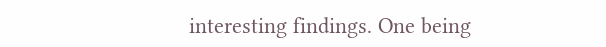interesting findings. One being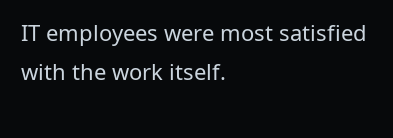IT employees were most satisfied with the work itself.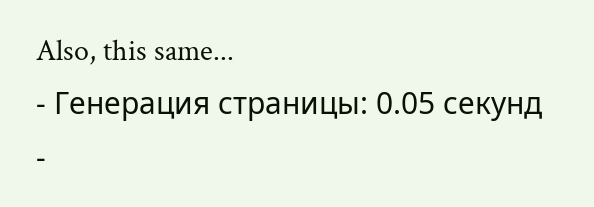Also, this same...
- Генерация страницы: 0.05 секунд -